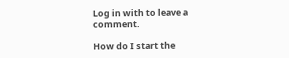Log in with to leave a comment.

How do I start the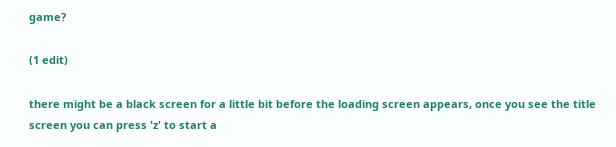game?

(1 edit)

there might be a black screen for a little bit before the loading screen appears, once you see the title screen you can press 'z' to start a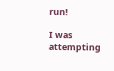run!

I was attempting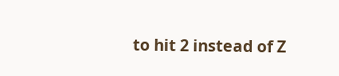to hit 2 instead of Z